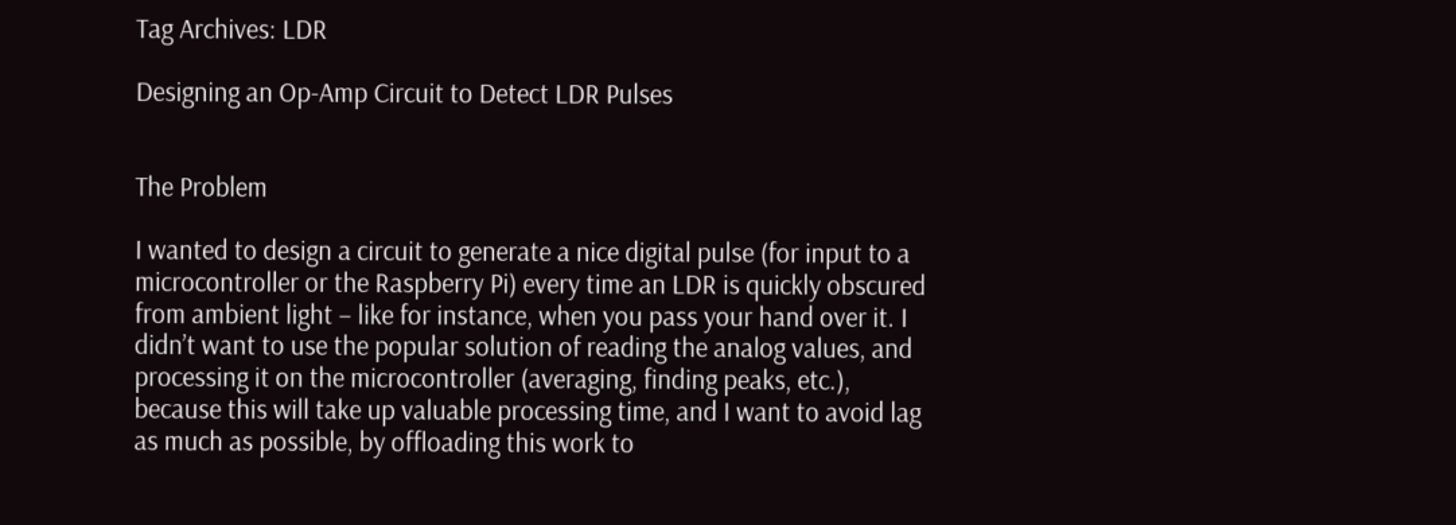Tag Archives: LDR

Designing an Op-Amp Circuit to Detect LDR Pulses


The Problem

I wanted to design a circuit to generate a nice digital pulse (for input to a microcontroller or the Raspberry Pi) every time an LDR is quickly obscured from ambient light – like for instance, when you pass your hand over it. I didn’t want to use the popular solution of reading the analog values, and processing it on the microcontroller (averaging, finding peaks, etc.), because this will take up valuable processing time, and I want to avoid lag as much as possible, by offloading this work to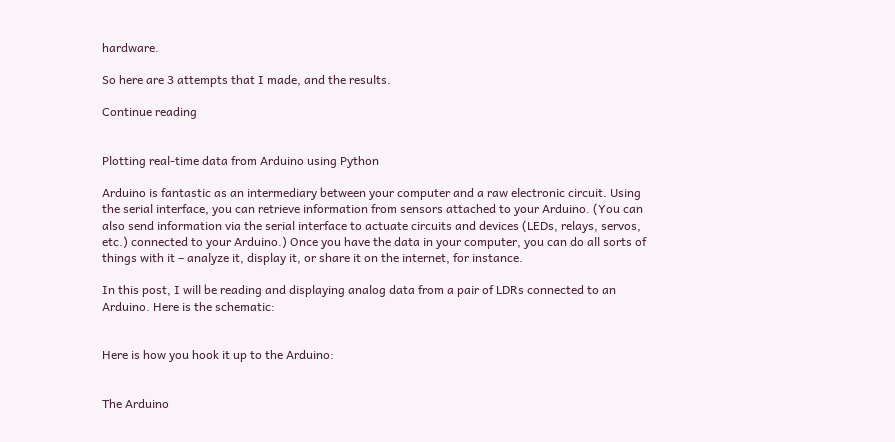hardware.

So here are 3 attempts that I made, and the results.

Continue reading


Plotting real-time data from Arduino using Python

Arduino is fantastic as an intermediary between your computer and a raw electronic circuit. Using the serial interface, you can retrieve information from sensors attached to your Arduino. (You can also send information via the serial interface to actuate circuits and devices (LEDs, relays, servos, etc.) connected to your Arduino.) Once you have the data in your computer, you can do all sorts of things with it – analyze it, display it, or share it on the internet, for instance.

In this post, I will be reading and displaying analog data from a pair of LDRs connected to an Arduino. Here is the schematic:


Here is how you hook it up to the Arduino:


The Arduino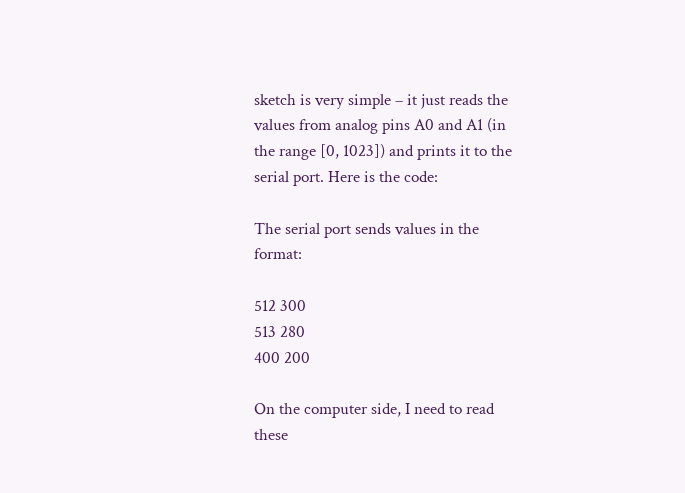sketch is very simple – it just reads the values from analog pins A0 and A1 (in the range [0, 1023]) and prints it to the serial port. Here is the code:

The serial port sends values in the format:

512 300
513 280
400 200

On the computer side, I need to read these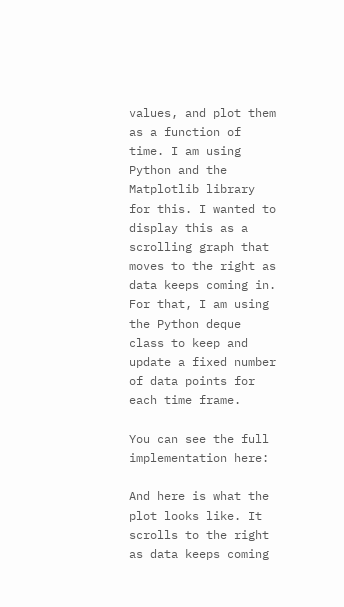values, and plot them as a function of time. I am using Python and the Matplotlib library for this. I wanted to display this as a scrolling graph that moves to the right as data keeps coming in. For that, I am using the Python deque class to keep and update a fixed number of data points for each time frame.

You can see the full implementation here:

And here is what the plot looks like. It scrolls to the right as data keeps coming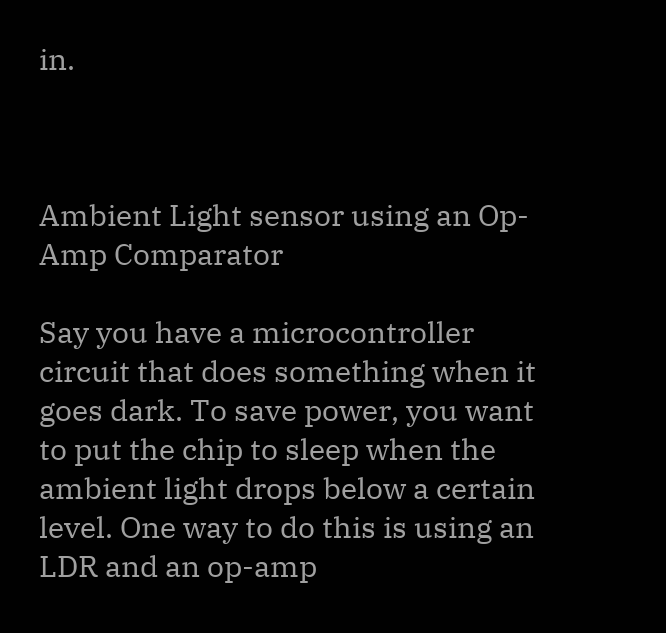in.



Ambient Light sensor using an Op-Amp Comparator

Say you have a microcontroller circuit that does something when it goes dark. To save power, you want to put the chip to sleep when the ambient light drops below a certain level. One way to do this is using an LDR and an op-amp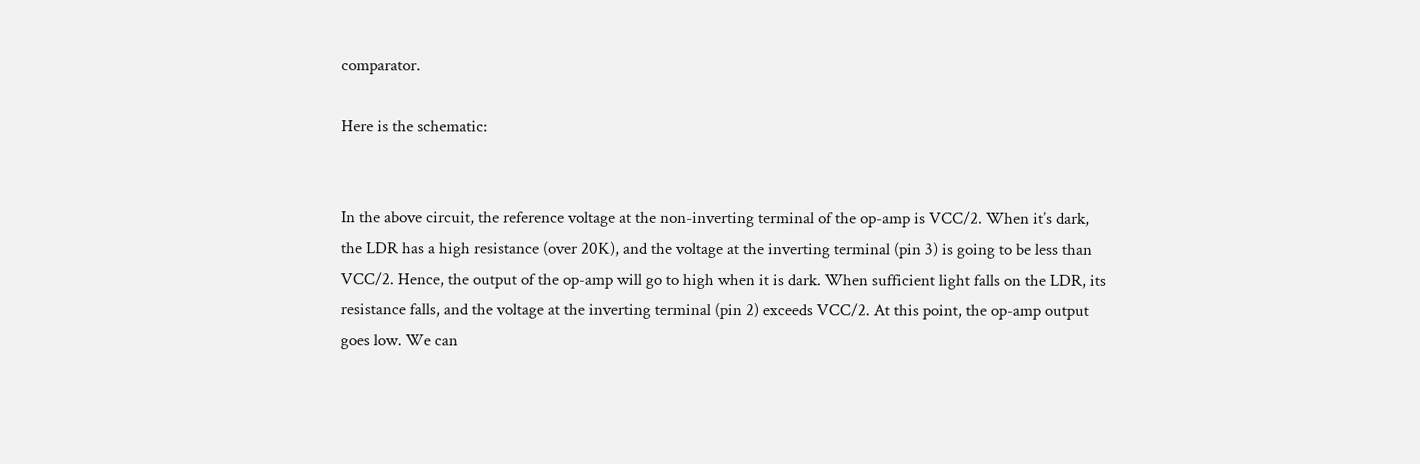comparator.

Here is the schematic:


In the above circuit, the reference voltage at the non-inverting terminal of the op-amp is VCC/2. When it’s dark, the LDR has a high resistance (over 20K), and the voltage at the inverting terminal (pin 3) is going to be less than VCC/2. Hence, the output of the op-amp will go to high when it is dark. When sufficient light falls on the LDR, its resistance falls, and the voltage at the inverting terminal (pin 2) exceeds VCC/2. At this point, the op-amp output goes low. We can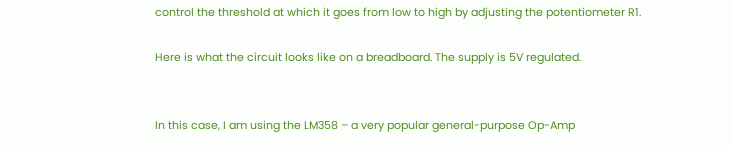control the threshold at which it goes from low to high by adjusting the potentiometer R1.

Here is what the circuit looks like on a breadboard. The supply is 5V regulated.


In this case, I am using the LM358 – a very popular general-purpose Op-Amp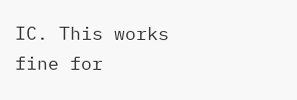IC. This works fine for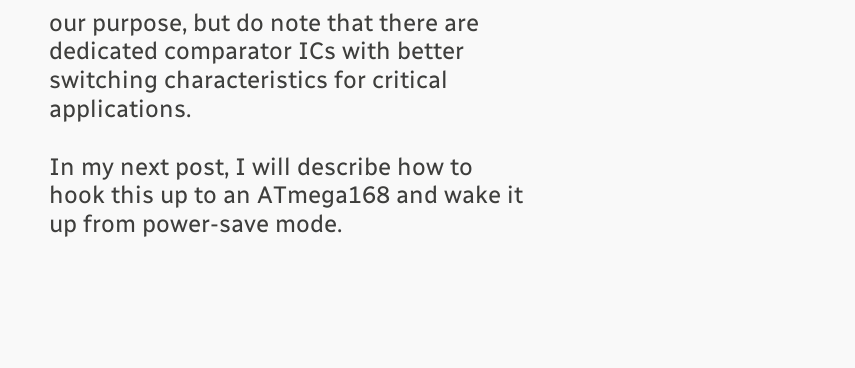our purpose, but do note that there are dedicated comparator ICs with better switching characteristics for critical applications.

In my next post, I will describe how to hook this up to an ATmega168 and wake it up from power-save mode.